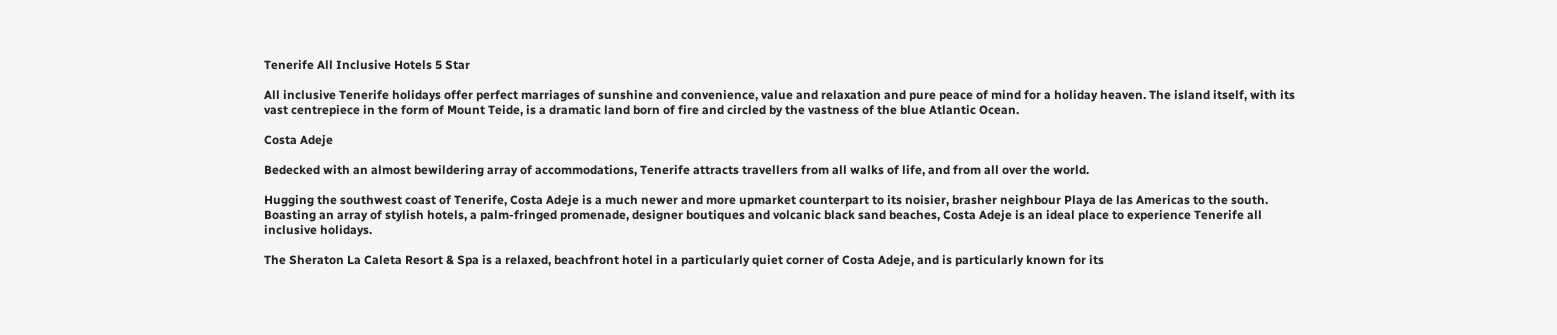Tenerife All Inclusive Hotels 5 Star

All inclusive Tenerife holidays offer perfect marriages of sunshine and convenience, value and relaxation and pure peace of mind for a holiday heaven. The island itself, with its vast centrepiece in the form of Mount Teide, is a dramatic land born of fire and circled by the vastness of the blue Atlantic Ocean.

Costa Adeje

Bedecked with an almost bewildering array of accommodations, Tenerife attracts travellers from all walks of life, and from all over the world.

Hugging the southwest coast of Tenerife, Costa Adeje is a much newer and more upmarket counterpart to its noisier, brasher neighbour Playa de las Americas to the south. Boasting an array of stylish hotels, a palm-fringed promenade, designer boutiques and volcanic black sand beaches, Costa Adeje is an ideal place to experience Tenerife all inclusive holidays.

The Sheraton La Caleta Resort & Spa is a relaxed, beachfront hotel in a particularly quiet corner of Costa Adeje, and is particularly known for its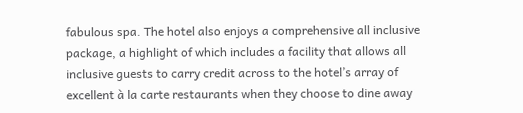fabulous spa. The hotel also enjoys a comprehensive all inclusive package, a highlight of which includes a facility that allows all inclusive guests to carry credit across to the hotel’s array of excellent à la carte restaurants when they choose to dine away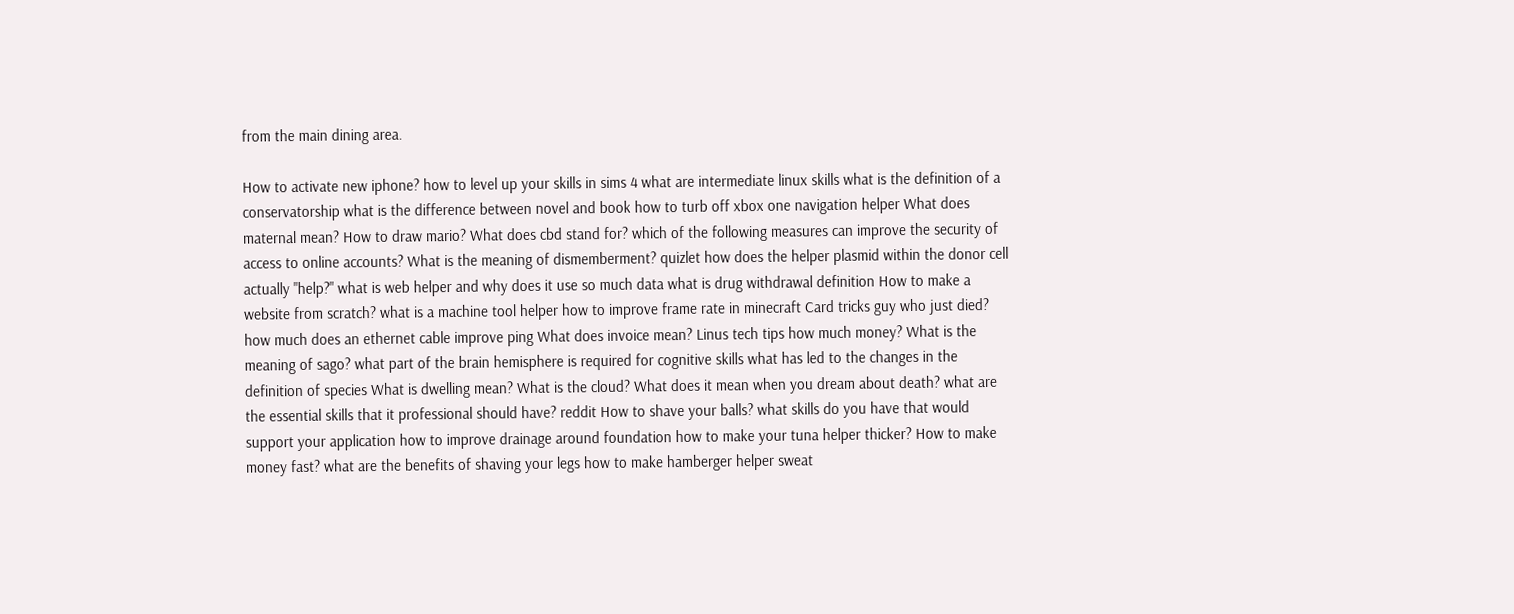from the main dining area.

How to activate new iphone? how to level up your skills in sims 4 what are intermediate linux skills what is the definition of a conservatorship what is the difference between novel and book how to turb off xbox one navigation helper What does maternal mean? How to draw mario? What does cbd stand for? which of the following measures can improve the security of access to online accounts? What is the meaning of dismemberment? quizlet how does the helper plasmid within the donor cell actually "help?" what is web helper and why does it use so much data what is drug withdrawal definition How to make a website from scratch? what is a machine tool helper how to improve frame rate in minecraft Card tricks guy who just died? how much does an ethernet cable improve ping What does invoice mean? Linus tech tips how much money? What is the meaning of sago? what part of the brain hemisphere is required for cognitive skills what has led to the changes in the definition of species What is dwelling mean? What is the cloud? What does it mean when you dream about death? what are the essential skills that it professional should have? reddit How to shave your balls? what skills do you have that would support your application how to improve drainage around foundation how to make your tuna helper thicker? How to make money fast? what are the benefits of shaving your legs how to make hamberger helper sweat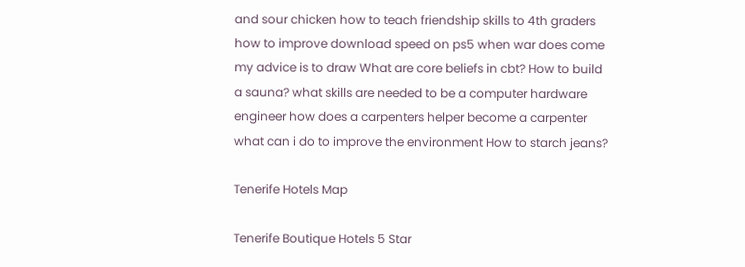and sour chicken how to teach friendship skills to 4th graders how to improve download speed on ps5 when war does come my advice is to draw What are core beliefs in cbt? How to build a sauna? what skills are needed to be a computer hardware engineer how does a carpenters helper become a carpenter what can i do to improve the environment How to starch jeans?

Tenerife Hotels Map

Tenerife Boutique Hotels 5 Star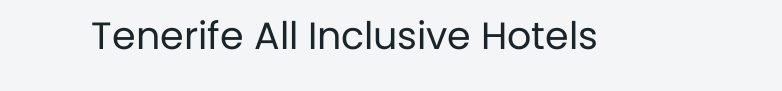Tenerife All Inclusive Hotels